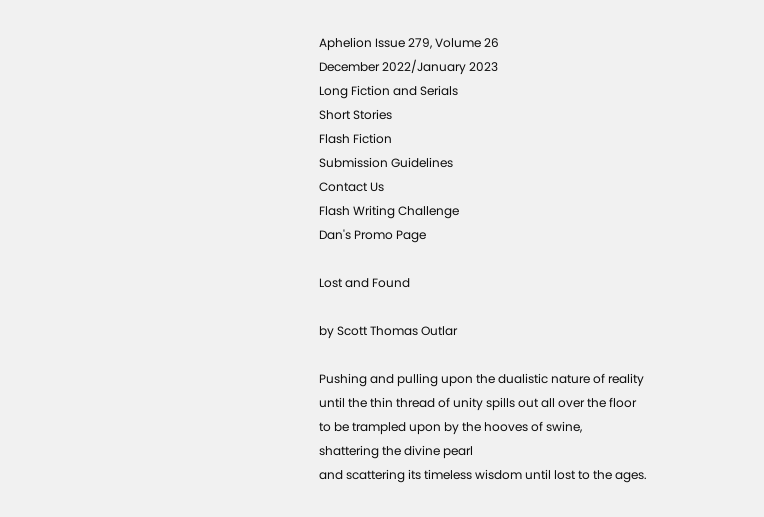Aphelion Issue 279, Volume 26
December 2022/January 2023
Long Fiction and Serials
Short Stories
Flash Fiction
Submission Guidelines
Contact Us
Flash Writing Challenge
Dan's Promo Page

Lost and Found

by Scott Thomas Outlar

Pushing and pulling upon the dualistic nature of reality
until the thin thread of unity spills out all over the floor
to be trampled upon by the hooves of swine,
shattering the divine pearl
and scattering its timeless wisdom until lost to the ages.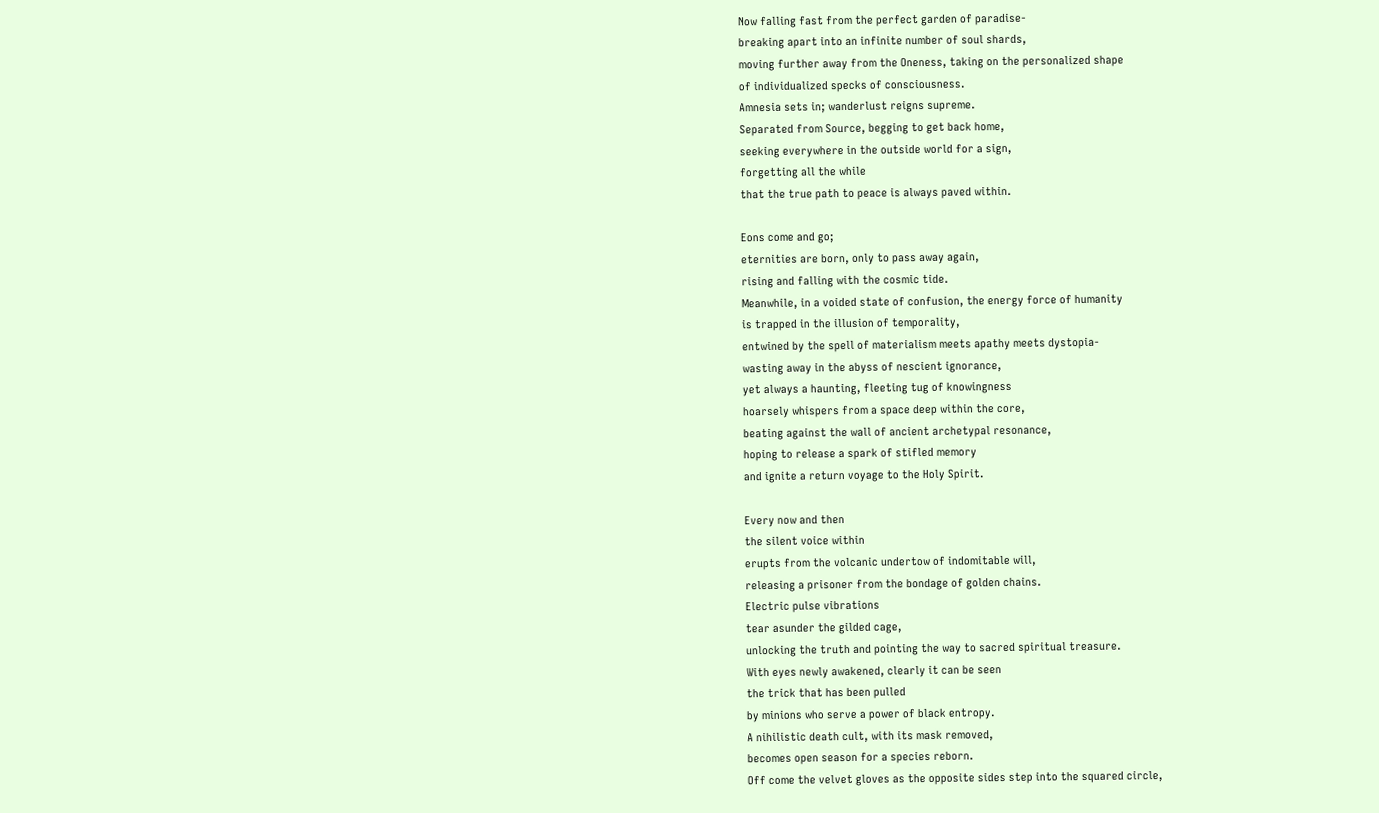Now falling fast from the perfect garden of paradise-
breaking apart into an infinite number of soul shards,
moving further away from the Oneness, taking on the personalized shape
of individualized specks of consciousness.
Amnesia sets in; wanderlust reigns supreme.
Separated from Source, begging to get back home,
seeking everywhere in the outside world for a sign,
forgetting all the while
that the true path to peace is always paved within.

Eons come and go;
eternities are born, only to pass away again,
rising and falling with the cosmic tide.
Meanwhile, in a voided state of confusion, the energy force of humanity
is trapped in the illusion of temporality,
entwined by the spell of materialism meets apathy meets dystopia-
wasting away in the abyss of nescient ignorance,
yet always a haunting, fleeting tug of knowingness
hoarsely whispers from a space deep within the core,
beating against the wall of ancient archetypal resonance,
hoping to release a spark of stifled memory
and ignite a return voyage to the Holy Spirit.

Every now and then
the silent voice within
erupts from the volcanic undertow of indomitable will,
releasing a prisoner from the bondage of golden chains.
Electric pulse vibrations
tear asunder the gilded cage,
unlocking the truth and pointing the way to sacred spiritual treasure.
With eyes newly awakened, clearly it can be seen
the trick that has been pulled
by minions who serve a power of black entropy.
A nihilistic death cult, with its mask removed,
becomes open season for a species reborn.
Off come the velvet gloves as the opposite sides step into the squared circle,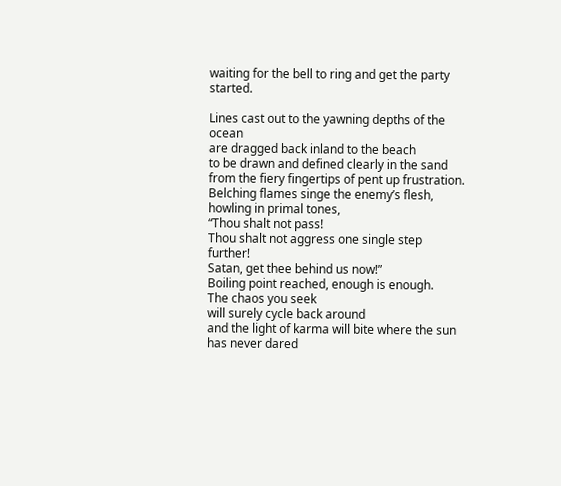waiting for the bell to ring and get the party started.

Lines cast out to the yawning depths of the ocean
are dragged back inland to the beach
to be drawn and defined clearly in the sand
from the fiery fingertips of pent up frustration.
Belching flames singe the enemy’s flesh, howling in primal tones,
“Thou shalt not pass!
Thou shalt not aggress one single step further!
Satan, get thee behind us now!”
Boiling point reached, enough is enough.
The chaos you seek
will surely cycle back around
and the light of karma will bite where the sun has never dared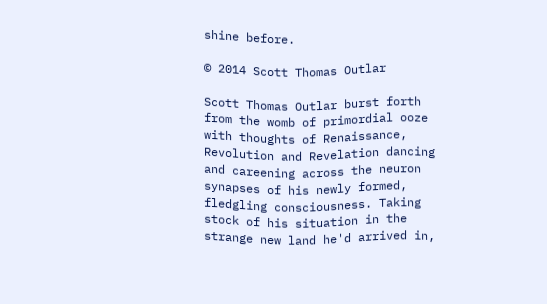shine before.

© 2014 Scott Thomas Outlar

Scott Thomas Outlar burst forth from the womb of primordial ooze with thoughts of Renaissance, Revolution and Revelation dancing and careening across the neuron synapses of his newly formed, fledgling consciousness. Taking stock of his situation in the strange new land he'd arrived in,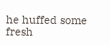he huffed some fresh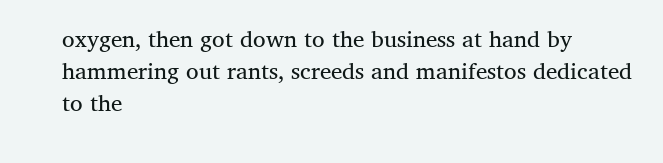oxygen, then got down to the business at hand by hammering out rants, screeds and manifestos dedicated to the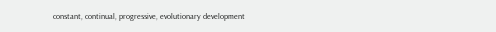constant, continual, progressive, evolutionary development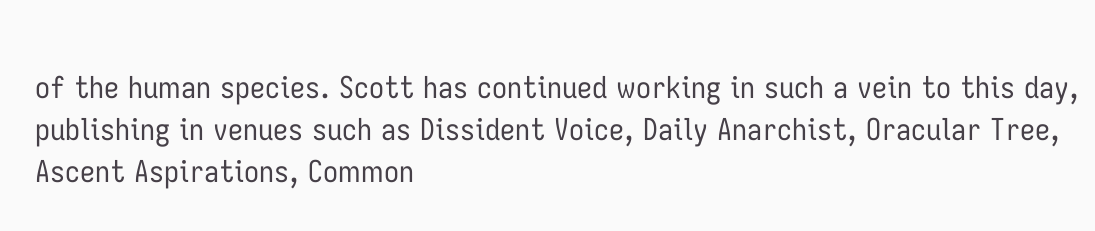of the human species. Scott has continued working in such a vein to this day, publishing in venues such as Dissident Voice, Daily Anarchist, Oracular Tree, Ascent Aspirations, Common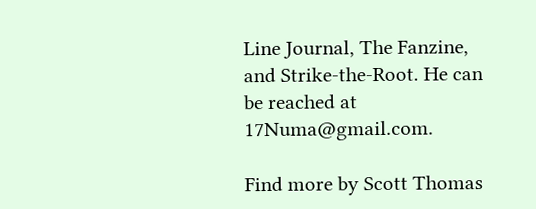Line Journal, The Fanzine, and Strike-the-Root. He can be reached at 17Numa@gmail.com.

Find more by Scott Thomas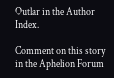Outlar in the Author Index.

Comment on this story in the Aphelion Forum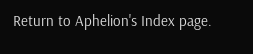Return to Aphelion's Index page.